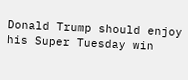Donald Trump should enjoy his Super Tuesday win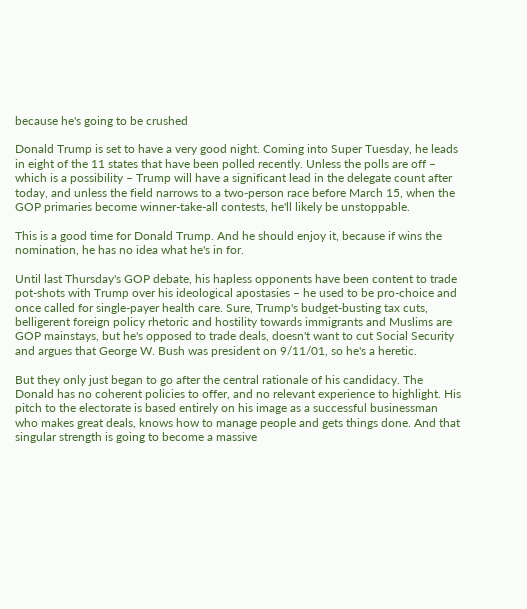because he's going to be crushed

Donald Trump is set to have a very good night. Coming into Super Tuesday, he leads in eight of the 11 states that have been polled recently. Unless the polls are off – which is a possibility – Trump will have a significant lead in the delegate count after today, and unless the field narrows to a two-person race before March 15, when the GOP primaries become winner-take-all contests, he'll likely be unstoppable.

This is a good time for Donald Trump. And he should enjoy it, because if wins the nomination, he has no idea what he's in for.

Until last Thursday's GOP debate, his hapless opponents have been content to trade pot-shots with Trump over his ideological apostasies – he used to be pro-choice and once called for single-payer health care. Sure, Trump's budget-busting tax cuts, belligerent foreign policy rhetoric and hostility towards immigrants and Muslims are GOP mainstays, but he's opposed to trade deals, doesn't want to cut Social Security and argues that George W. Bush was president on 9/11/01, so he's a heretic.

But they only just began to go after the central rationale of his candidacy. The Donald has no coherent policies to offer, and no relevant experience to highlight. His pitch to the electorate is based entirely on his image as a successful businessman who makes great deals, knows how to manage people and gets things done. And that singular strength is going to become a massive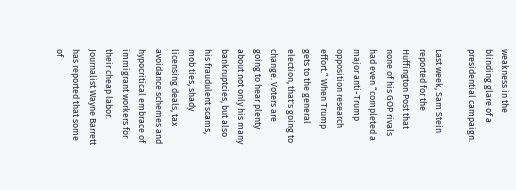weakness in the blinding glare of a presidential campaign.

Last week, Sam Stein reported for the Huffington Post that none of his GOP rivals had even “completed a major anti-Trump opposition research effort.” When Trump gets to the general election, that's going to change. Voters are going to hear plenty about not only his many bankruptcies, but also his fraudulent scams, mob ties, shady licensing deals, tax avoidance schemes and hypocritical embrace of immigrant workers for their cheap labor. Journalist Wayne Barrett has reported that some of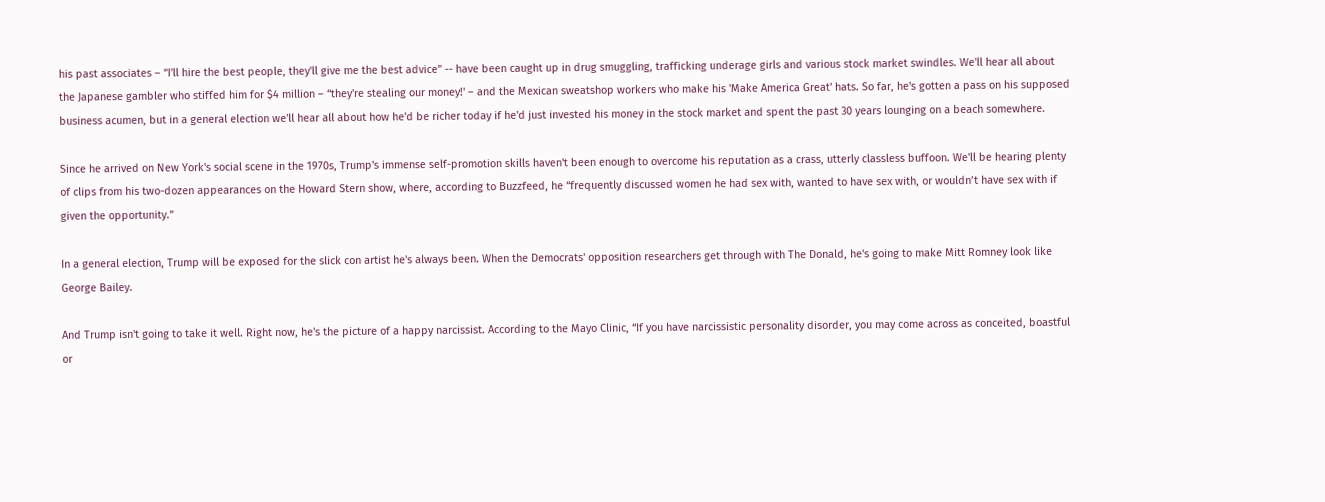his past associates – “I'll hire the best people, they'll give me the best advice” -- have been caught up in drug smuggling, trafficking underage girls and various stock market swindles. We'll hear all about the Japanese gambler who stiffed him for $4 million – “they're stealing our money!' – and the Mexican sweatshop workers who make his 'Make America Great' hats. So far, he's gotten a pass on his supposed business acumen, but in a general election we'll hear all about how he'd be richer today if he'd just invested his money in the stock market and spent the past 30 years lounging on a beach somewhere.

Since he arrived on New York's social scene in the 1970s, Trump's immense self-promotion skills haven't been enough to overcome his reputation as a crass, utterly classless buffoon. We'll be hearing plenty of clips from his two-dozen appearances on the Howard Stern show, where, according to Buzzfeed, he “frequently discussed women he had sex with, wanted to have sex with, or wouldn’t have sex with if given the opportunity.”

In a general election, Trump will be exposed for the slick con artist he's always been. When the Democrats' opposition researchers get through with The Donald, he's going to make Mitt Romney look like George Bailey.

And Trump isn't going to take it well. Right now, he's the picture of a happy narcissist. According to the Mayo Clinic, “If you have narcissistic personality disorder, you may come across as conceited, boastful or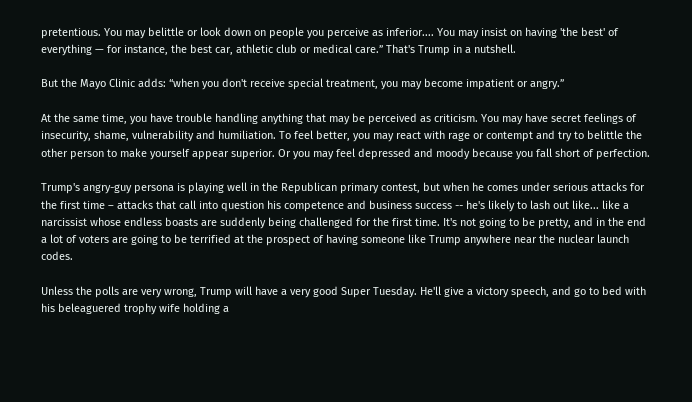pretentious. You may belittle or look down on people you perceive as inferior.... You may insist on having 'the best' of everything — for instance, the best car, athletic club or medical care.” That's Trump in a nutshell.

But the Mayo Clinic adds: “when you don't receive special treatment, you may become impatient or angry.”

At the same time, you have trouble handling anything that may be perceived as criticism. You may have secret feelings of insecurity, shame, vulnerability and humiliation. To feel better, you may react with rage or contempt and try to belittle the other person to make yourself appear superior. Or you may feel depressed and moody because you fall short of perfection.

Trump's angry-guy persona is playing well in the Republican primary contest, but when he comes under serious attacks for the first time – attacks that call into question his competence and business success -- he's likely to lash out like... like a narcissist whose endless boasts are suddenly being challenged for the first time. It's not going to be pretty, and in the end a lot of voters are going to be terrified at the prospect of having someone like Trump anywhere near the nuclear launch codes.

Unless the polls are very wrong, Trump will have a very good Super Tuesday. He'll give a victory speech, and go to bed with his beleaguered trophy wife holding a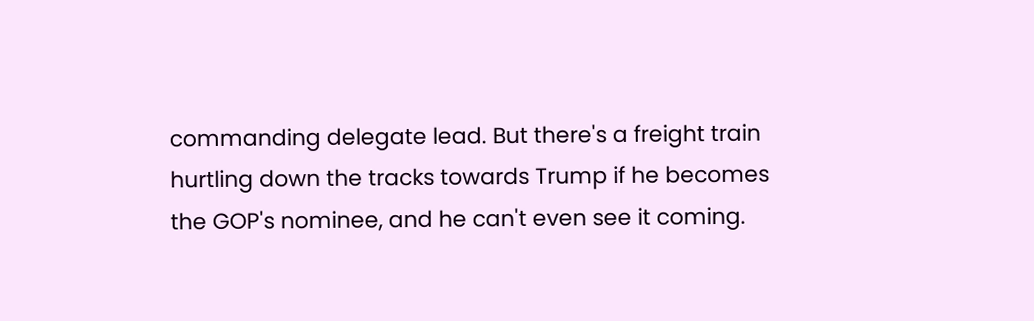commanding delegate lead. But there's a freight train hurtling down the tracks towards Trump if he becomes the GOP's nominee, and he can't even see it coming.